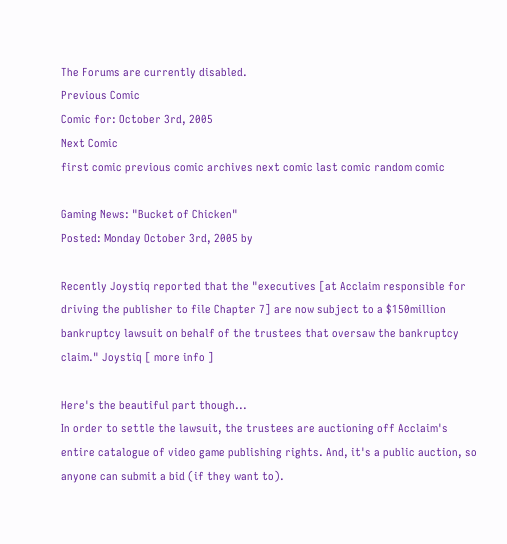The Forums are currently disabled.
Previous Comic
Comic for: October 3rd, 2005
Next Comic
first comic previous comic archives next comic last comic random comic

Gaming News: "Bucket of Chicken"
Posted: Monday October 3rd, 2005 by

Recently Joystiq reported that the "executives [at Acclaim responsible for driving the publisher to file Chapter 7] are now subject to a $150million bankruptcy lawsuit on behalf of the trustees that oversaw the bankruptcy claim." Joystiq [ more info ]

Here's the beautiful part though...
In order to settle the lawsuit, the trustees are auctioning off Acclaim's entire catalogue of video game publishing rights. And, it's a public auction, so anyone can submit a bid (if they want to).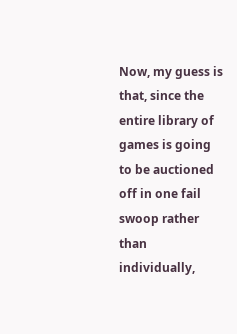Now, my guess is that, since the entire library of games is going to be auctioned off in one fail swoop rather than individually,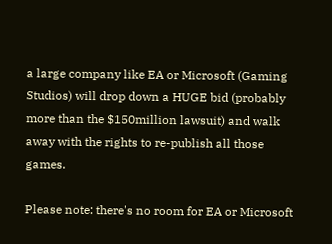a large company like EA or Microsoft (Gaming Studios) will drop down a HUGE bid (probably more than the $150million lawsuit) and walk away with the rights to re-publish all those games.

Please note: there's no room for EA or Microsoft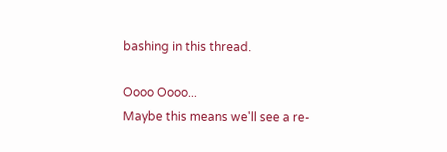bashing in this thread.

Oooo Oooo...
Maybe this means we'll see a re-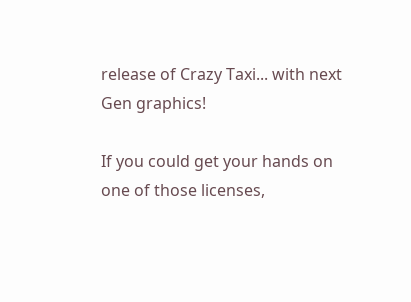release of Crazy Taxi... with next Gen graphics!

If you could get your hands on one of those licenses,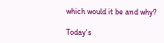which would it be and why?

Today's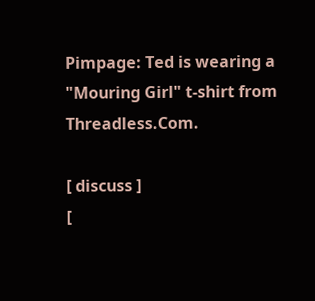Pimpage: Ted is wearing a "Mouring Girl" t-shirt from Threadless.Com.

[ discuss ]
[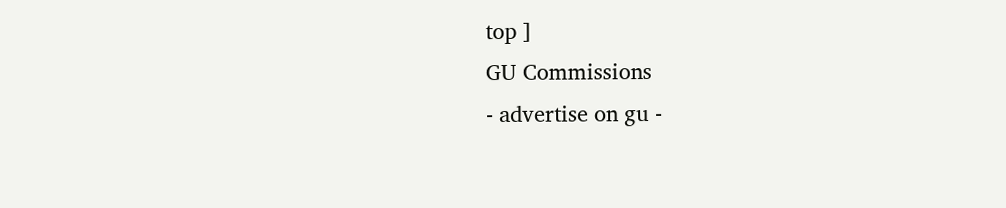top ]
GU Commissions
- advertise on gu -